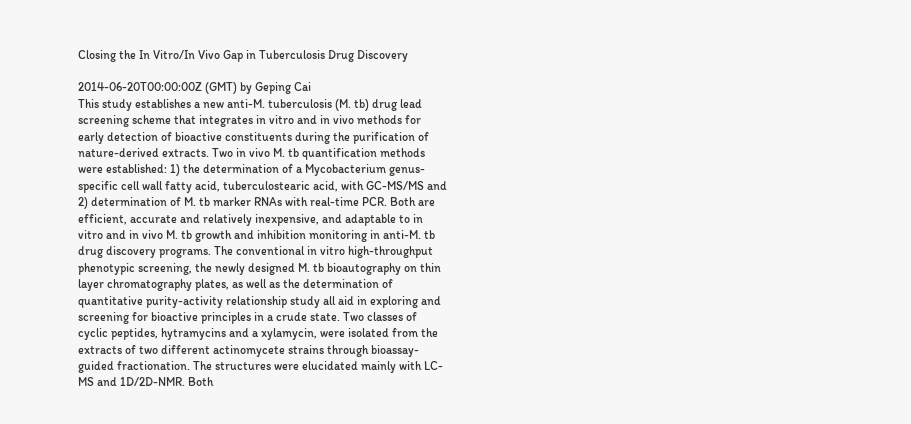Closing the In Vitro/In Vivo Gap in Tuberculosis Drug Discovery

2014-06-20T00:00:00Z (GMT) by Geping Cai
This study establishes a new anti-M. tuberculosis (M. tb) drug lead screening scheme that integrates in vitro and in vivo methods for early detection of bioactive constituents during the purification of nature-derived extracts. Two in vivo M. tb quantification methods were established: 1) the determination of a Mycobacterium genus-specific cell wall fatty acid, tuberculostearic acid, with GC-MS/MS and 2) determination of M. tb marker RNAs with real-time PCR. Both are efficient, accurate and relatively inexpensive, and adaptable to in vitro and in vivo M. tb growth and inhibition monitoring in anti-M. tb drug discovery programs. The conventional in vitro high-throughput phenotypic screening, the newly designed M. tb bioautography on thin layer chromatography plates, as well as the determination of quantitative purity-activity relationship study all aid in exploring and screening for bioactive principles in a crude state. Two classes of cyclic peptides, hytramycins and a xylamycin, were isolated from the extracts of two different actinomycete strains through bioassay-guided fractionation. The structures were elucidated mainly with LC-MS and 1D/2D-NMR. Both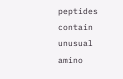peptides contain unusual amino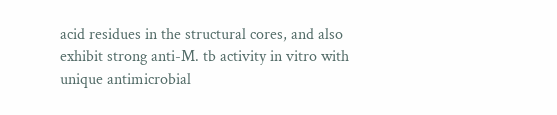acid residues in the structural cores, and also exhibit strong anti-M. tb activity in vitro with unique antimicrobial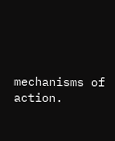mechanisms of action.